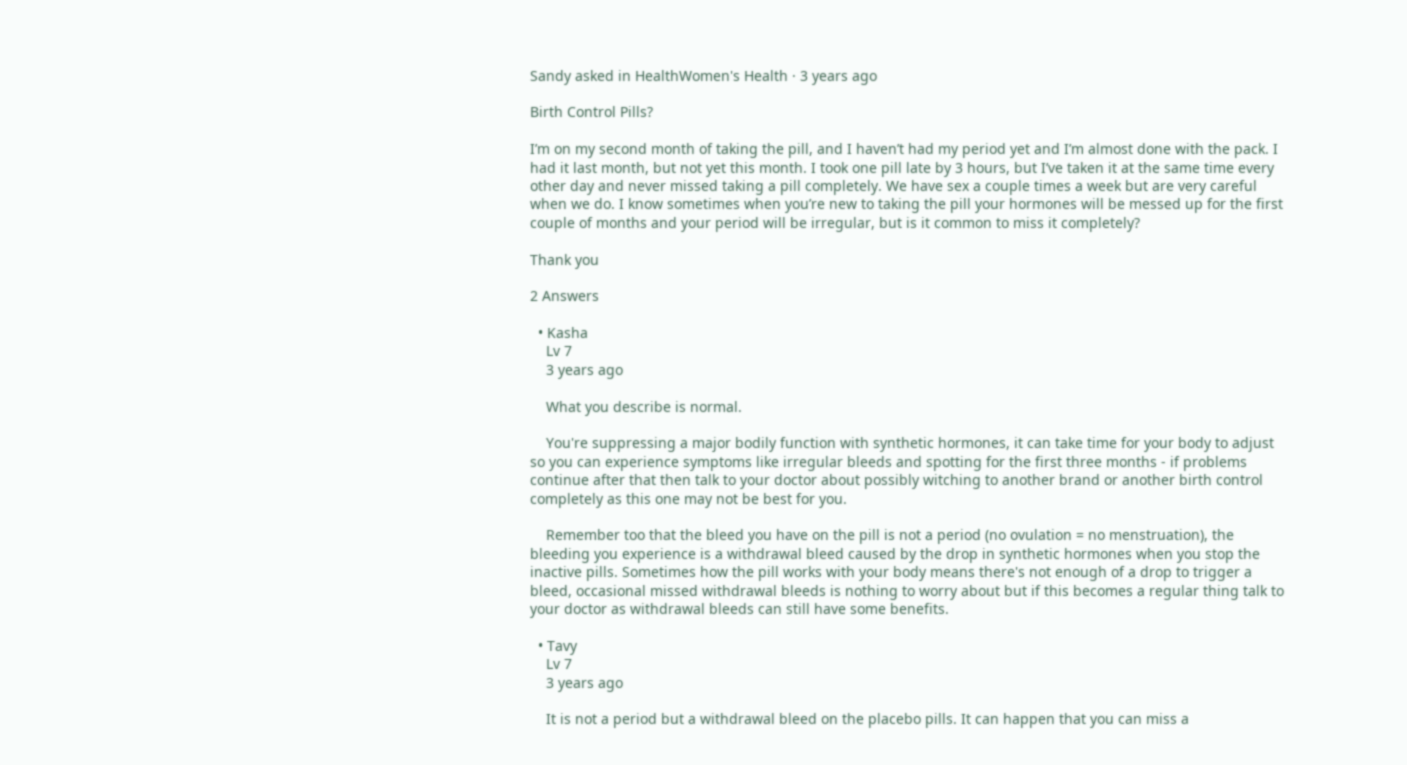Sandy asked in HealthWomen's Health · 3 years ago

Birth Control Pills?

I’m on my second month of taking the pill, and I haven’t had my period yet and I’m almost done with the pack. I had it last month, but not yet this month. I took one pill late by 3 hours, but I’ve taken it at the same time every other day and never missed taking a pill completely. We have sex a couple times a week but are very careful when we do. I know sometimes when you’re new to taking the pill your hormones will be messed up for the first couple of months and your period will be irregular, but is it common to miss it completely?

Thank you

2 Answers

  • Kasha
    Lv 7
    3 years ago

    What you describe is normal.

    You're suppressing a major bodily function with synthetic hormones, it can take time for your body to adjust so you can experience symptoms like irregular bleeds and spotting for the first three months - if problems continue after that then talk to your doctor about possibly witching to another brand or another birth control completely as this one may not be best for you.

    Remember too that the bleed you have on the pill is not a period (no ovulation = no menstruation), the bleeding you experience is a withdrawal bleed caused by the drop in synthetic hormones when you stop the inactive pills. Sometimes how the pill works with your body means there's not enough of a drop to trigger a bleed, occasional missed withdrawal bleeds is nothing to worry about but if this becomes a regular thing talk to your doctor as withdrawal bleeds can still have some benefits.

  • Tavy
    Lv 7
    3 years ago

    It is not a period but a withdrawal bleed on the placebo pills. It can happen that you can miss a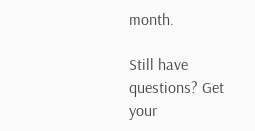month.

Still have questions? Get your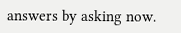answers by asking now.